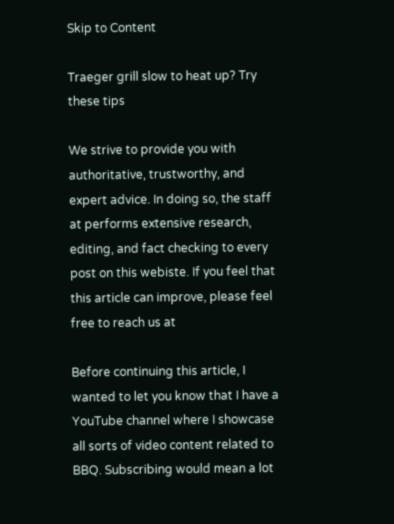Skip to Content

Traeger grill slow to heat up? Try these tips

We strive to provide you with authoritative, trustworthy, and expert advice. In doing so, the staff at performs extensive research, editing, and fact checking to every post on this webiste. If you feel that this article can improve, please feel free to reach us at

Before continuing this article, I wanted to let you know that I have a YouTube channel where I showcase all sorts of video content related to BBQ. Subscribing would mean a lot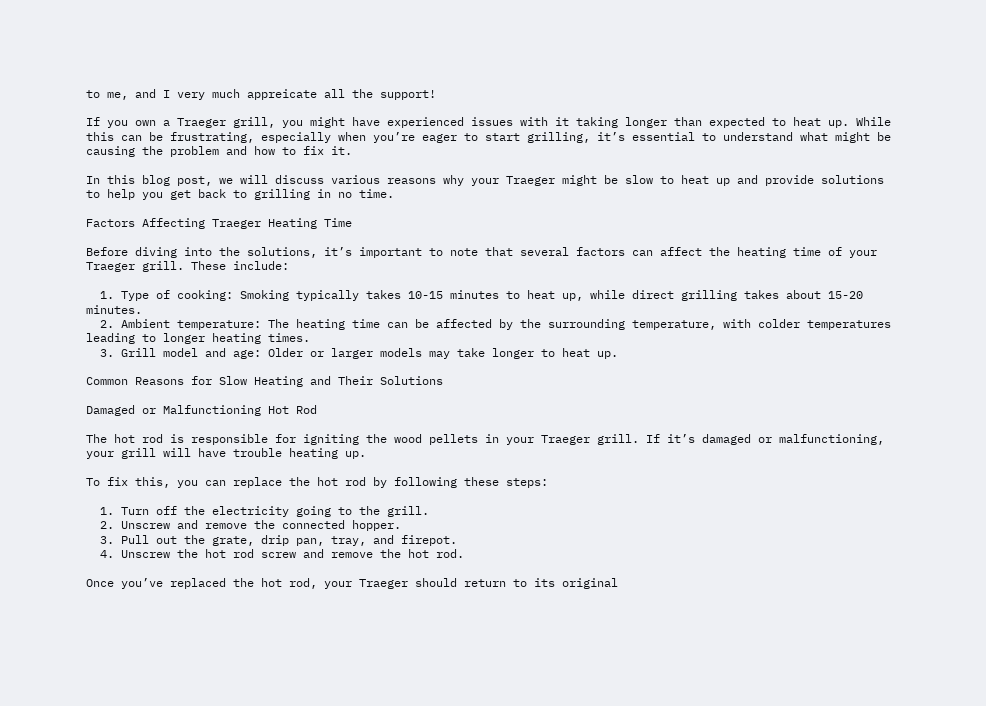to me, and I very much appreicate all the support!

If you own a Traeger grill, you might have experienced issues with it taking longer than expected to heat up. While this can be frustrating, especially when you’re eager to start grilling, it’s essential to understand what might be causing the problem and how to fix it.

In this blog post, we will discuss various reasons why your Traeger might be slow to heat up and provide solutions to help you get back to grilling in no time.

Factors Affecting Traeger Heating Time

Before diving into the solutions, it’s important to note that several factors can affect the heating time of your Traeger grill. These include:

  1. Type of cooking: Smoking typically takes 10-15 minutes to heat up, while direct grilling takes about 15-20 minutes.
  2. Ambient temperature: The heating time can be affected by the surrounding temperature, with colder temperatures leading to longer heating times.
  3. Grill model and age: Older or larger models may take longer to heat up.

Common Reasons for Slow Heating and Their Solutions

Damaged or Malfunctioning Hot Rod

The hot rod is responsible for igniting the wood pellets in your Traeger grill. If it’s damaged or malfunctioning, your grill will have trouble heating up.

To fix this, you can replace the hot rod by following these steps:

  1. Turn off the electricity going to the grill.
  2. Unscrew and remove the connected hopper.
  3. Pull out the grate, drip pan, tray, and firepot.
  4. Unscrew the hot rod screw and remove the hot rod.

Once you’ve replaced the hot rod, your Traeger should return to its original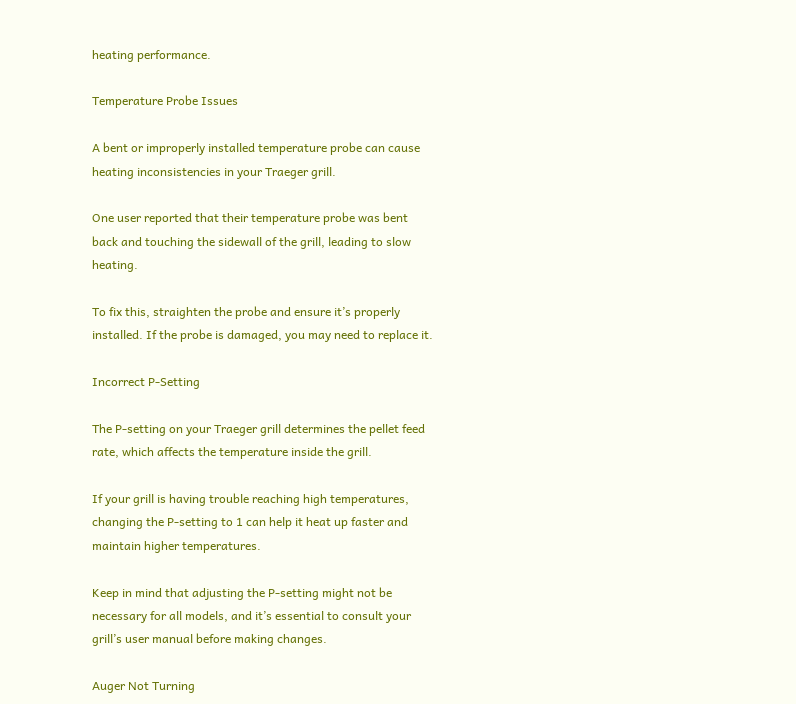heating performance.

Temperature Probe Issues

A bent or improperly installed temperature probe can cause heating inconsistencies in your Traeger grill.

One user reported that their temperature probe was bent back and touching the sidewall of the grill, leading to slow heating.

To fix this, straighten the probe and ensure it’s properly installed. If the probe is damaged, you may need to replace it.

Incorrect P-Setting

The P-setting on your Traeger grill determines the pellet feed rate, which affects the temperature inside the grill.

If your grill is having trouble reaching high temperatures, changing the P-setting to 1 can help it heat up faster and maintain higher temperatures.

Keep in mind that adjusting the P-setting might not be necessary for all models, and it’s essential to consult your grill’s user manual before making changes.

Auger Not Turning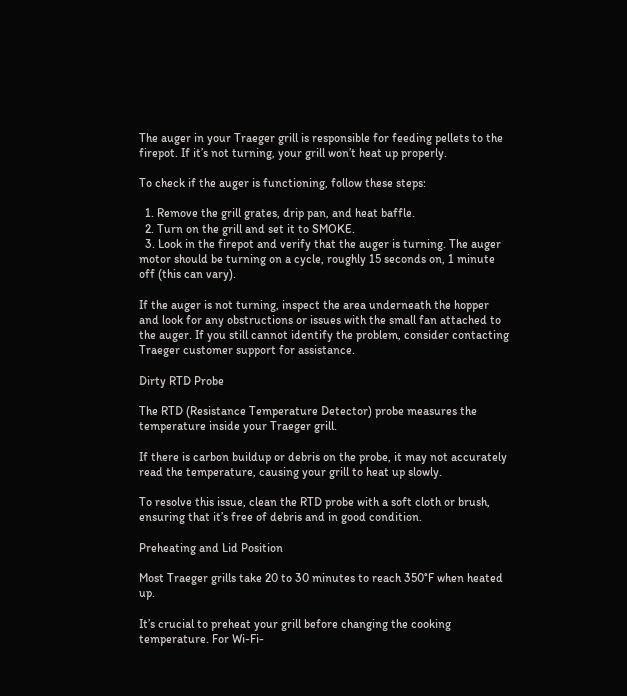The auger in your Traeger grill is responsible for feeding pellets to the firepot. If it’s not turning, your grill won’t heat up properly.

To check if the auger is functioning, follow these steps:

  1. Remove the grill grates, drip pan, and heat baffle.
  2. Turn on the grill and set it to SMOKE.
  3. Look in the firepot and verify that the auger is turning. The auger motor should be turning on a cycle, roughly 15 seconds on, 1 minute off (this can vary).

If the auger is not turning, inspect the area underneath the hopper and look for any obstructions or issues with the small fan attached to the auger. If you still cannot identify the problem, consider contacting Traeger customer support for assistance.

Dirty RTD Probe

The RTD (Resistance Temperature Detector) probe measures the temperature inside your Traeger grill.

If there is carbon buildup or debris on the probe, it may not accurately read the temperature, causing your grill to heat up slowly.

To resolve this issue, clean the RTD probe with a soft cloth or brush, ensuring that it’s free of debris and in good condition.

Preheating and Lid Position

Most Traeger grills take 20 to 30 minutes to reach 350°F when heated up.

It’s crucial to preheat your grill before changing the cooking temperature. For Wi-Fi-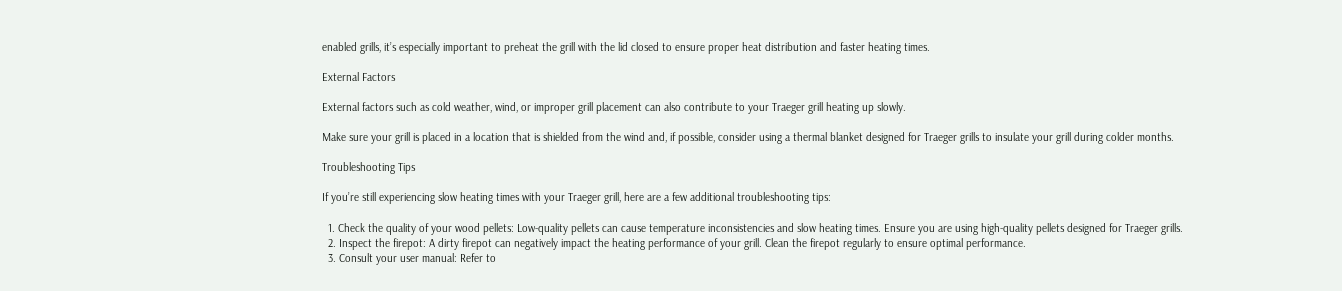enabled grills, it’s especially important to preheat the grill with the lid closed to ensure proper heat distribution and faster heating times.

External Factors

External factors such as cold weather, wind, or improper grill placement can also contribute to your Traeger grill heating up slowly.

Make sure your grill is placed in a location that is shielded from the wind and, if possible, consider using a thermal blanket designed for Traeger grills to insulate your grill during colder months.

Troubleshooting Tips

If you’re still experiencing slow heating times with your Traeger grill, here are a few additional troubleshooting tips:

  1. Check the quality of your wood pellets: Low-quality pellets can cause temperature inconsistencies and slow heating times. Ensure you are using high-quality pellets designed for Traeger grills.
  2. Inspect the firepot: A dirty firepot can negatively impact the heating performance of your grill. Clean the firepot regularly to ensure optimal performance.
  3. Consult your user manual: Refer to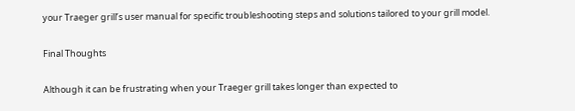your Traeger grill’s user manual for specific troubleshooting steps and solutions tailored to your grill model.

Final Thoughts

Although it can be frustrating when your Traeger grill takes longer than expected to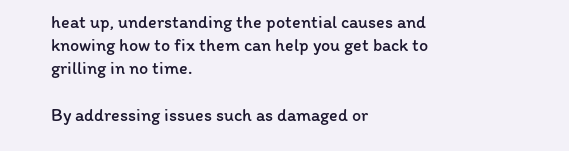heat up, understanding the potential causes and knowing how to fix them can help you get back to grilling in no time.

By addressing issues such as damaged or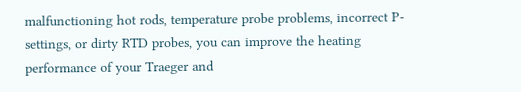malfunctioning hot rods, temperature probe problems, incorrect P-settings, or dirty RTD probes, you can improve the heating performance of your Traeger and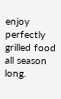enjoy perfectly grilled food all season long.